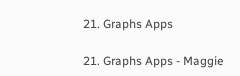21. Graphs Apps

21. Graphs Apps - Maggie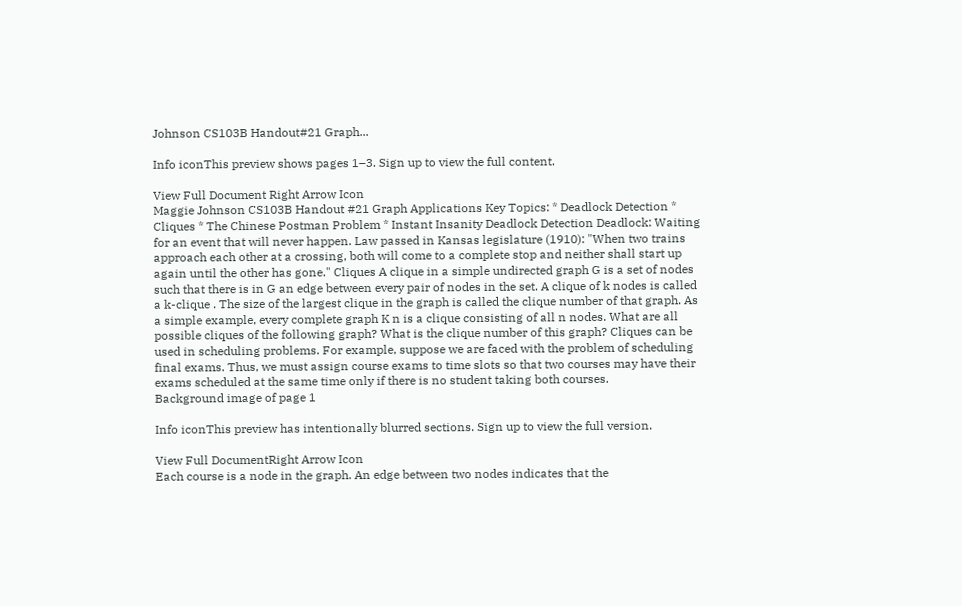Johnson CS103B Handout#21 Graph...

Info iconThis preview shows pages 1–3. Sign up to view the full content.

View Full Document Right Arrow Icon
Maggie Johnson CS103B Handout #21 Graph Applications Key Topics: * Deadlock Detection * Cliques * The Chinese Postman Problem * Instant Insanity Deadlock Detection Deadlock: Waiting for an event that will never happen. Law passed in Kansas legislature (1910): "When two trains approach each other at a crossing, both will come to a complete stop and neither shall start up again until the other has gone." Cliques A clique in a simple undirected graph G is a set of nodes such that there is in G an edge between every pair of nodes in the set. A clique of k nodes is called a k-clique . The size of the largest clique in the graph is called the clique number of that graph. As a simple example, every complete graph K n is a clique consisting of all n nodes. What are all possible cliques of the following graph? What is the clique number of this graph? Cliques can be used in scheduling problems. For example, suppose we are faced with the problem of scheduling final exams. Thus, we must assign course exams to time slots so that two courses may have their exams scheduled at the same time only if there is no student taking both courses.
Background image of page 1

Info iconThis preview has intentionally blurred sections. Sign up to view the full version.

View Full DocumentRight Arrow Icon
Each course is a node in the graph. An edge between two nodes indicates that the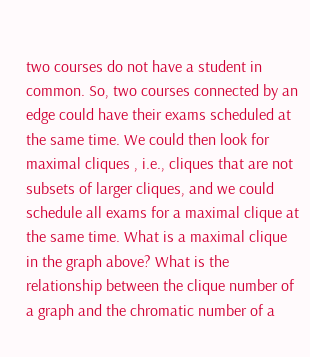two courses do not have a student in common. So, two courses connected by an edge could have their exams scheduled at the same time. We could then look for maximal cliques , i.e., cliques that are not subsets of larger cliques, and we could schedule all exams for a maximal clique at the same time. What is a maximal clique in the graph above? What is the relationship between the clique number of a graph and the chromatic number of a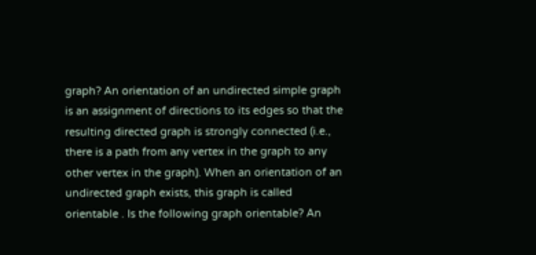graph? An orientation of an undirected simple graph is an assignment of directions to its edges so that the resulting directed graph is strongly connected (i.e., there is a path from any vertex in the graph to any other vertex in the graph). When an orientation of an undirected graph exists, this graph is called orientable . Is the following graph orientable? An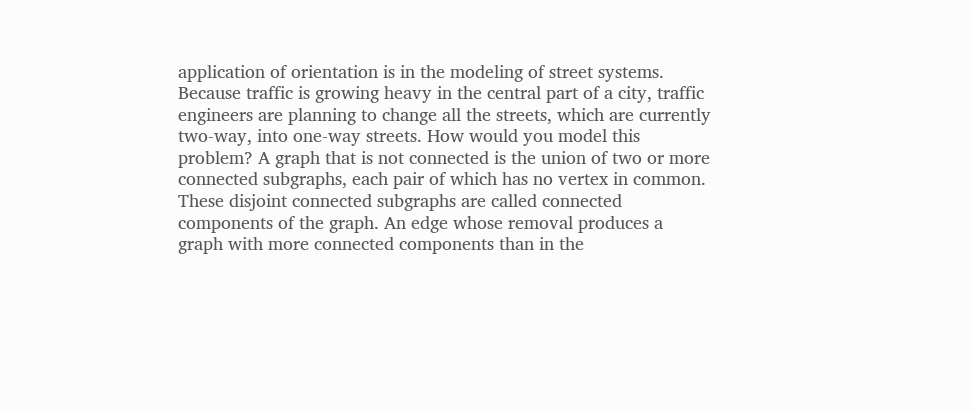application of orientation is in the modeling of street systems. Because traffic is growing heavy in the central part of a city, traffic engineers are planning to change all the streets, which are currently two-way, into one-way streets. How would you model this problem? A graph that is not connected is the union of two or more connected subgraphs, each pair of which has no vertex in common. These disjoint connected subgraphs are called connected components of the graph. An edge whose removal produces a graph with more connected components than in the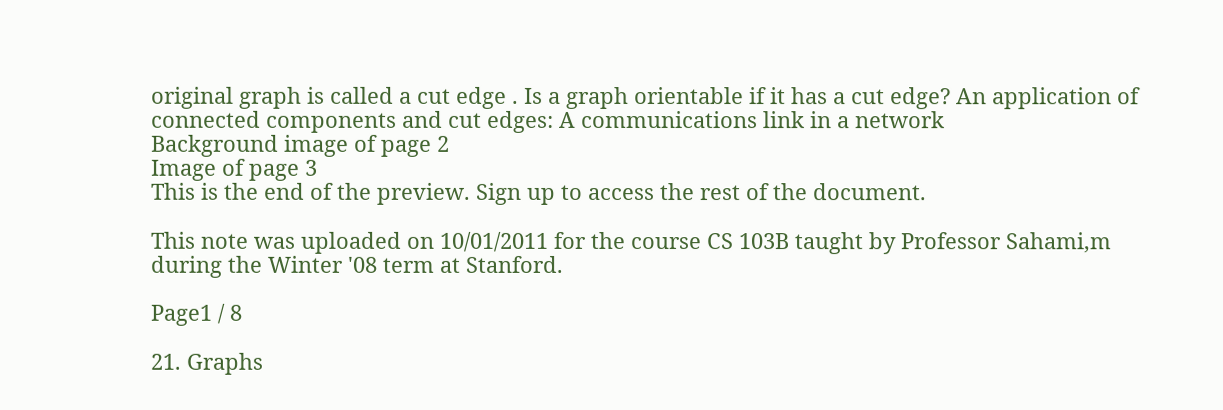original graph is called a cut edge . Is a graph orientable if it has a cut edge? An application of connected components and cut edges: A communications link in a network
Background image of page 2
Image of page 3
This is the end of the preview. Sign up to access the rest of the document.

This note was uploaded on 10/01/2011 for the course CS 103B taught by Professor Sahami,m during the Winter '08 term at Stanford.

Page1 / 8

21. Graphs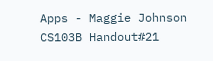Apps - Maggie Johnson CS103B Handout#21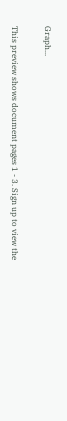Graph...

This preview shows document pages 1 - 3. Sign up to view the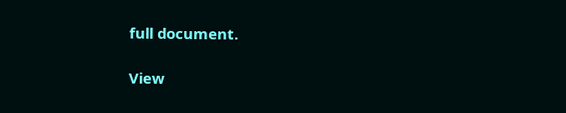full document.

View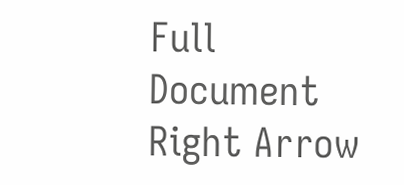Full Document Right Arrow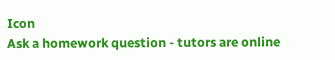Icon
Ask a homework question - tutors are online